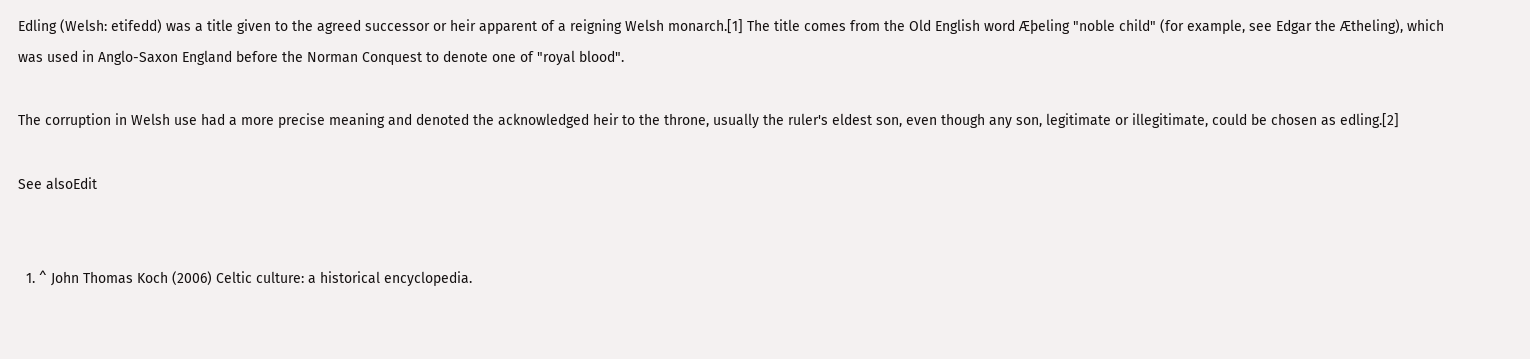Edling (Welsh: etifedd) was a title given to the agreed successor or heir apparent of a reigning Welsh monarch.[1] The title comes from the Old English word Æþeling "noble child" (for example, see Edgar the Ætheling), which was used in Anglo-Saxon England before the Norman Conquest to denote one of "royal blood".

The corruption in Welsh use had a more precise meaning and denoted the acknowledged heir to the throne, usually the ruler's eldest son, even though any son, legitimate or illegitimate, could be chosen as edling.[2]

See alsoEdit


  1. ^ John Thomas Koch (2006) Celtic culture: a historical encyclopedia.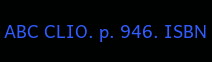ABC CLIO. p. 946. ISBN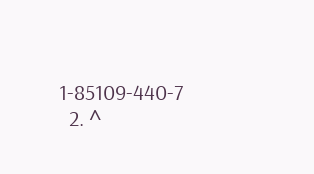1-85109-440-7
  2. ^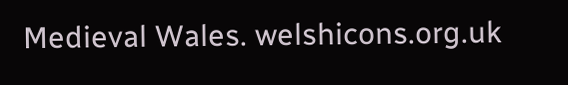Medieval Wales. welshicons.org.uk